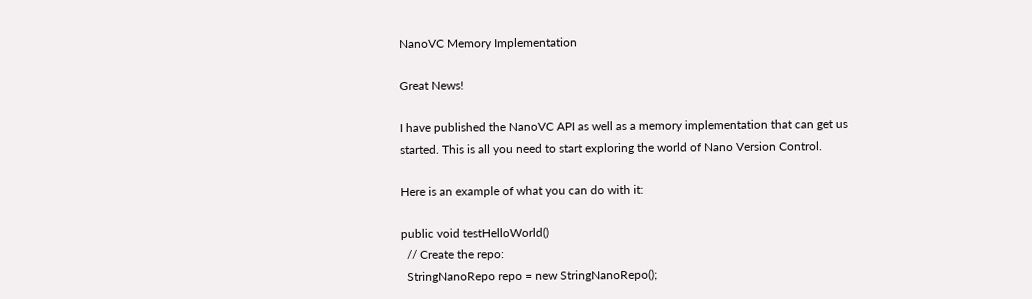NanoVC Memory Implementation

Great News!

I have published the NanoVC API as well as a memory implementation that can get us started. This is all you need to start exploring the world of Nano Version Control.

Here is an example of what you can do with it:

public void testHelloWorld()
  // Create the repo:
  StringNanoRepo repo = new StringNanoRepo();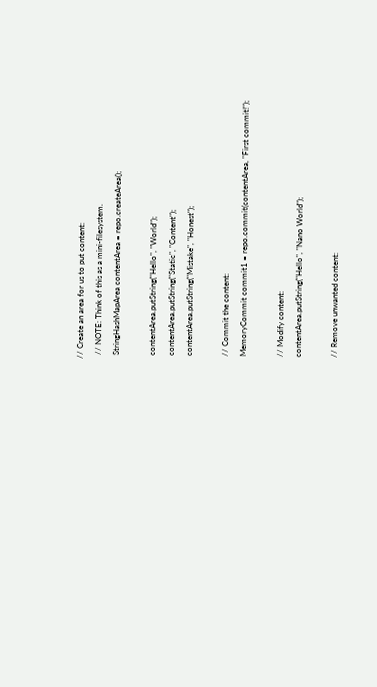// Create an area for us to put content:
  // NOTE: Think of this as a mini-filesystem.
  StringHashMapArea contentArea = repo.createArea();

  contentArea.putString("Hello", "World");
  contentArea.putString("Static", "Content");
  contentArea.putString("Mistake", "Honest");

  // Commit the content:
  MemoryCommit commit1 = repo.commit(contentArea, "First commit!");

  // Modify content:
  contentArea.putString("Hello", "Nano World");

  // Remove unwanted content: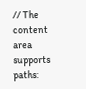// The content area supports paths: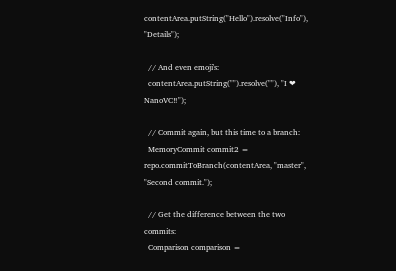contentArea.putString("Hello").resolve("Info"), "Details");

  // And even emoji's:
  contentArea.putString("").resolve(""), "I ❤ NanoVC‼");

  // Commit again, but this time to a branch:
  MemoryCommit commit2 = repo.commitToBranch(contentArea, "master", "Second commit.");

  // Get the difference between the two commits:
  Comparison comparison =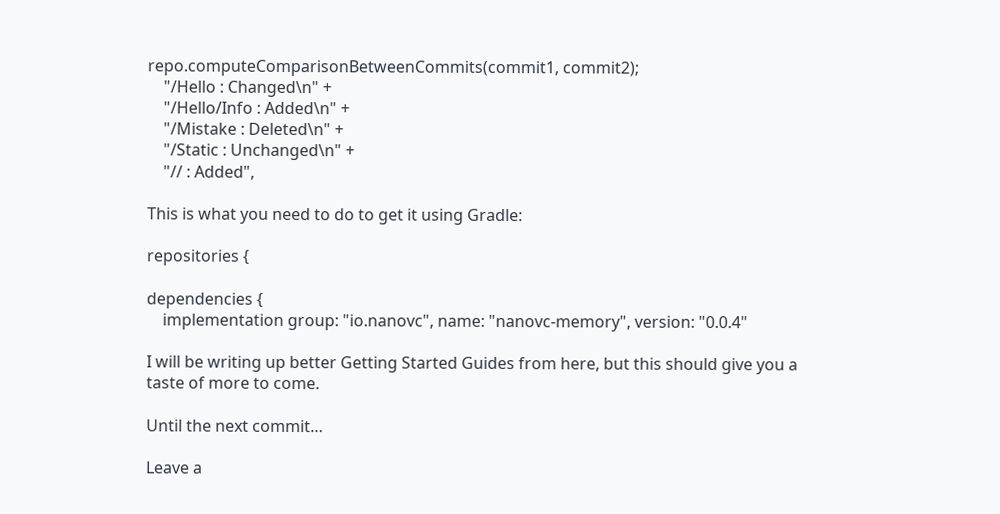repo.computeComparisonBetweenCommits(commit1, commit2);
    "/Hello : Changed\n" +
    "/Hello/Info : Added\n" +
    "/Mistake : Deleted\n" +
    "/Static : Unchanged\n" +
    "// : Added",

This is what you need to do to get it using Gradle:

repositories {

dependencies {
    implementation group: "io.nanovc", name: "nanovc-memory", version: "0.0.4"

I will be writing up better Getting Started Guides from here, but this should give you a taste of more to come.

Until the next commit…

Leave a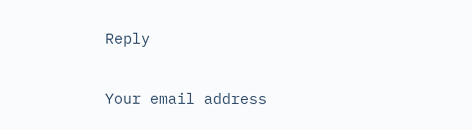Reply

Your email address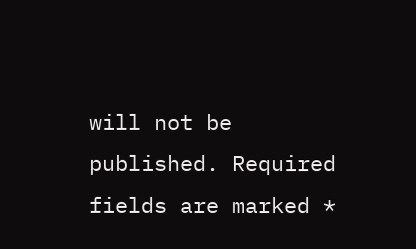will not be published. Required fields are marked *